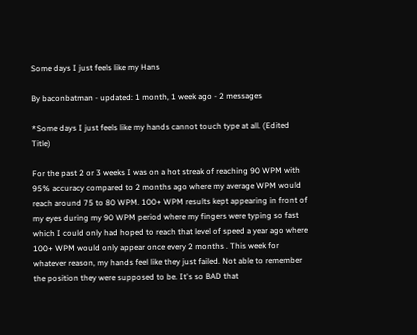Some days I just feels like my Hans

By baconbatman - updated: 1 month, 1 week ago - 2 messages

*Some days I just feels like my hands cannot touch type at all. (Edited Title)

For the past 2 or 3 weeks I was on a hot streak of reaching 90 WPM with 95% accuracy compared to 2 months ago where my average WPM would reach around 75 to 80 WPM. 100+ WPM results kept appearing in front of my eyes during my 90 WPM period where my fingers were typing so fast which I could only had hoped to reach that level of speed a year ago where 100+ WPM would only appear once every 2 months . This week for whatever reason, my hands feel like they just failed. Not able to remember the position they were supposed to be. It's so BAD that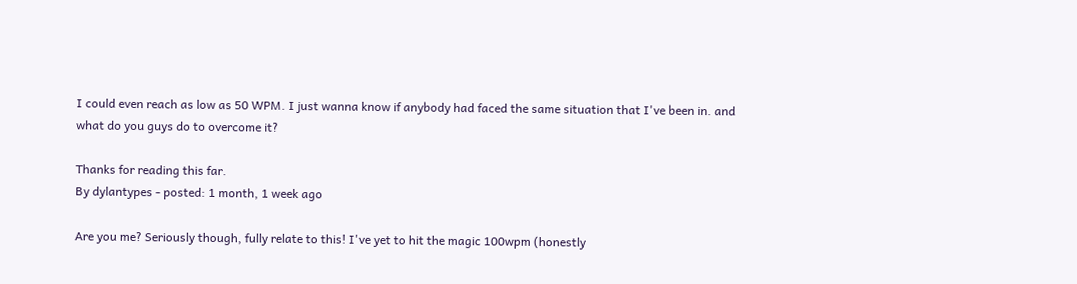I could even reach as low as 50 WPM. I just wanna know if anybody had faced the same situation that I've been in. and what do you guys do to overcome it?

Thanks for reading this far.
By dylantypes - posted: 1 month, 1 week ago

Are you me? Seriously though, fully relate to this! I've yet to hit the magic 100wpm (honestly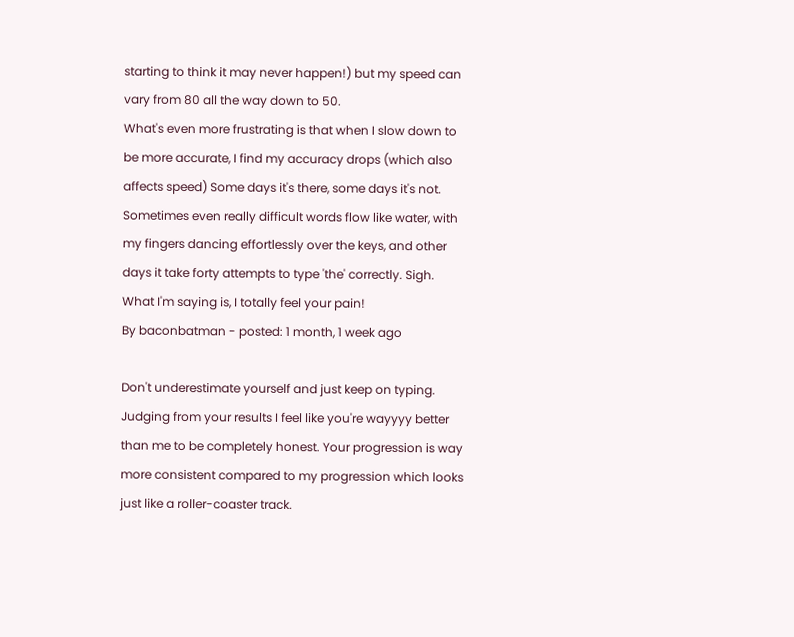starting to think it may never happen!) but my speed can vary from 80 all the way down to 50.
What's even more frustrating is that when I slow down to be more accurate, I find my accuracy drops (which also affects speed) Some days it's there, some days it's not.
Sometimes even really difficult words flow like water, with my fingers dancing effortlessly over the keys, and other days it take forty attempts to type 'the' correctly. Sigh. What I'm saying is, I totally feel your pain!
By baconbatman - posted: 1 month, 1 week ago

Don't underestimate yourself and just keep on typing.
Judging from your results I feel like you're wayyyy better than me to be completely honest. Your progression is way more consistent compared to my progression which looks just like a roller-coaster track.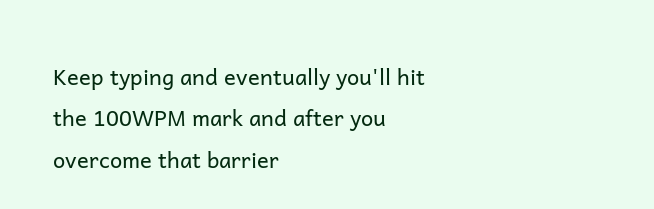Keep typing and eventually you'll hit the 100WPM mark and after you overcome that barrier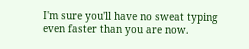I'm sure you'll have no sweat typing even faster than you are now.